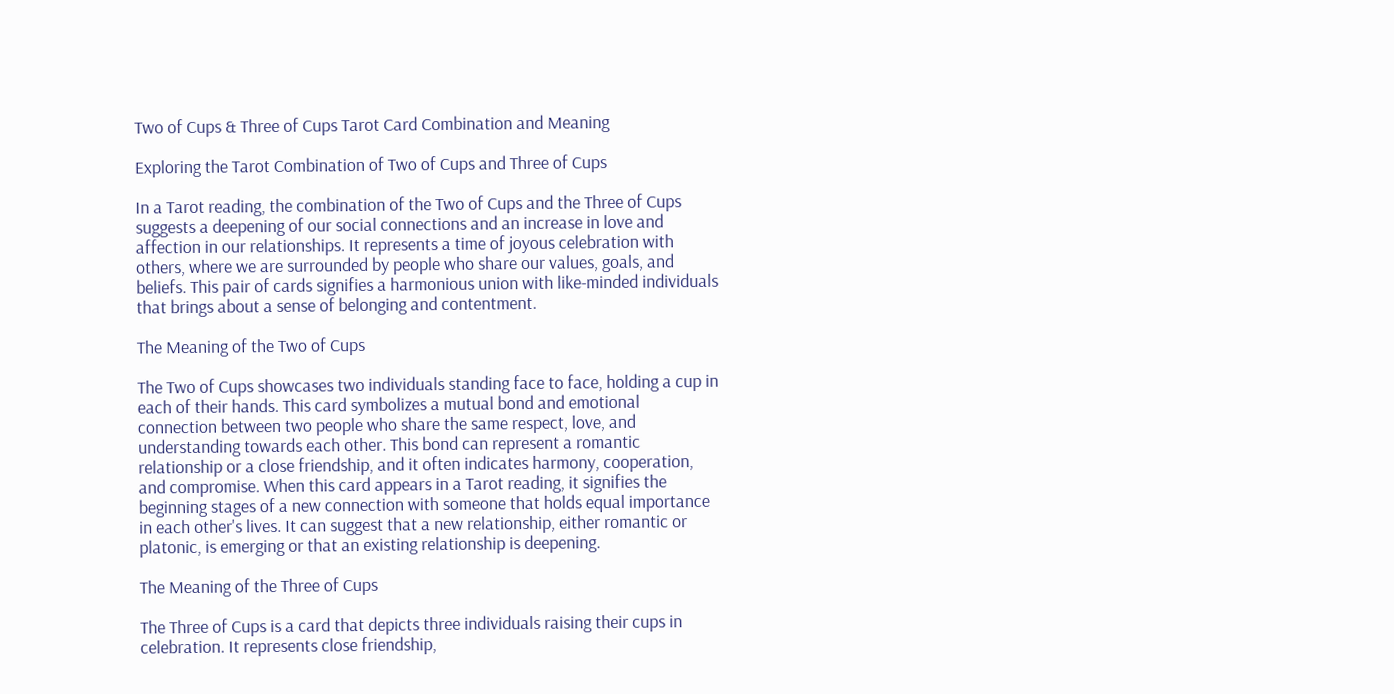Two of Cups & Three of Cups Tarot Card Combination and Meaning

Exploring the Tarot Combination of Two of Cups and Three of Cups

In a Tarot reading, the combination of the Two of Cups and the Three of Cups suggests a deepening of our social connections and an increase in love and affection in our relationships. It represents a time of joyous celebration with others, where we are surrounded by people who share our values, goals, and beliefs. This pair of cards signifies a harmonious union with like-minded individuals that brings about a sense of belonging and contentment.

The Meaning of the Two of Cups

The Two of Cups showcases two individuals standing face to face, holding a cup in each of their hands. This card symbolizes a mutual bond and emotional connection between two people who share the same respect, love, and understanding towards each other. This bond can represent a romantic relationship or a close friendship, and it often indicates harmony, cooperation, and compromise. When this card appears in a Tarot reading, it signifies the beginning stages of a new connection with someone that holds equal importance in each other's lives. It can suggest that a new relationship, either romantic or platonic, is emerging or that an existing relationship is deepening.

The Meaning of the Three of Cups

The Three of Cups is a card that depicts three individuals raising their cups in celebration. It represents close friendship,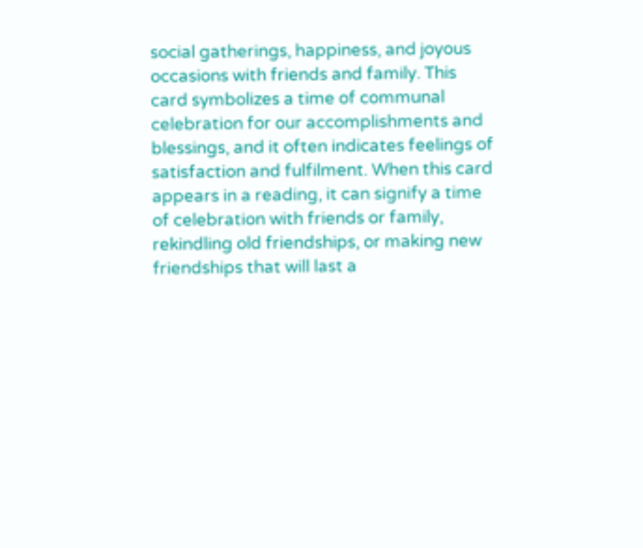social gatherings, happiness, and joyous occasions with friends and family. This card symbolizes a time of communal celebration for our accomplishments and blessings, and it often indicates feelings of satisfaction and fulfilment. When this card appears in a reading, it can signify a time of celebration with friends or family, rekindling old friendships, or making new friendships that will last a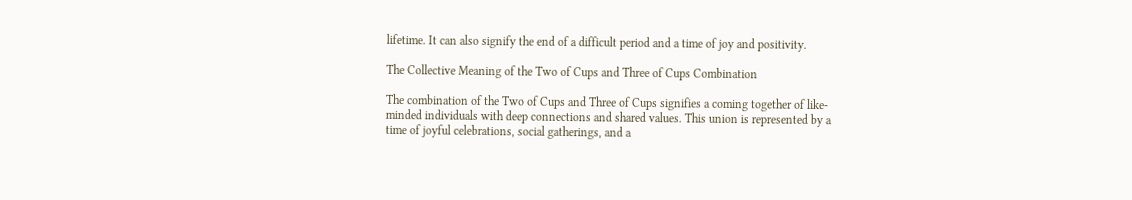lifetime. It can also signify the end of a difficult period and a time of joy and positivity.

The Collective Meaning of the Two of Cups and Three of Cups Combination

The combination of the Two of Cups and Three of Cups signifies a coming together of like-minded individuals with deep connections and shared values. This union is represented by a time of joyful celebrations, social gatherings, and a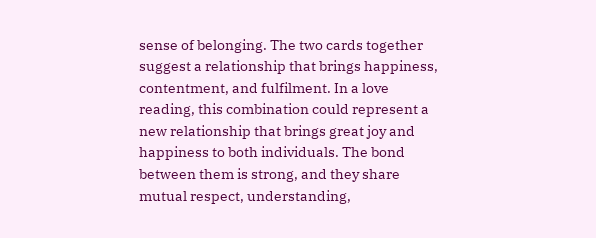sense of belonging. The two cards together suggest a relationship that brings happiness, contentment, and fulfilment. In a love reading, this combination could represent a new relationship that brings great joy and happiness to both individuals. The bond between them is strong, and they share mutual respect, understanding,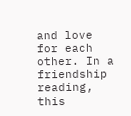and love for each other. In a friendship reading, this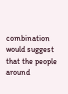combination would suggest that the people around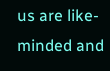us are like-minded and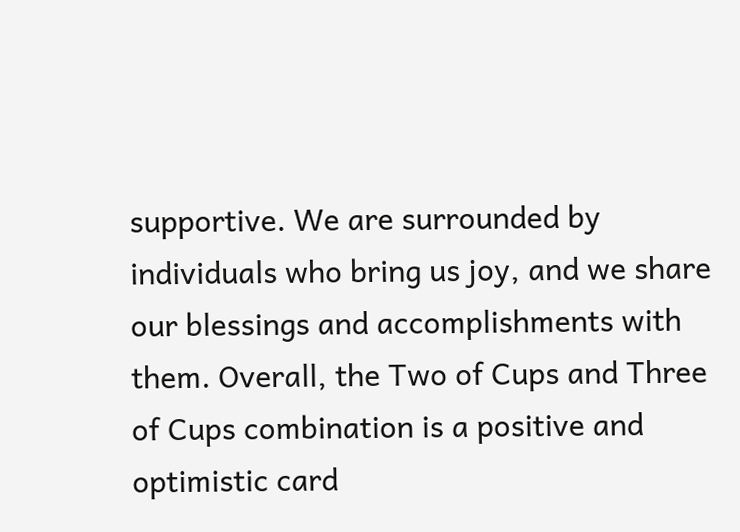supportive. We are surrounded by individuals who bring us joy, and we share our blessings and accomplishments with them. Overall, the Two of Cups and Three of Cups combination is a positive and optimistic card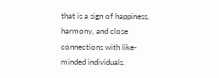that is a sign of happiness, harmony, and close connections with like-minded individuals.